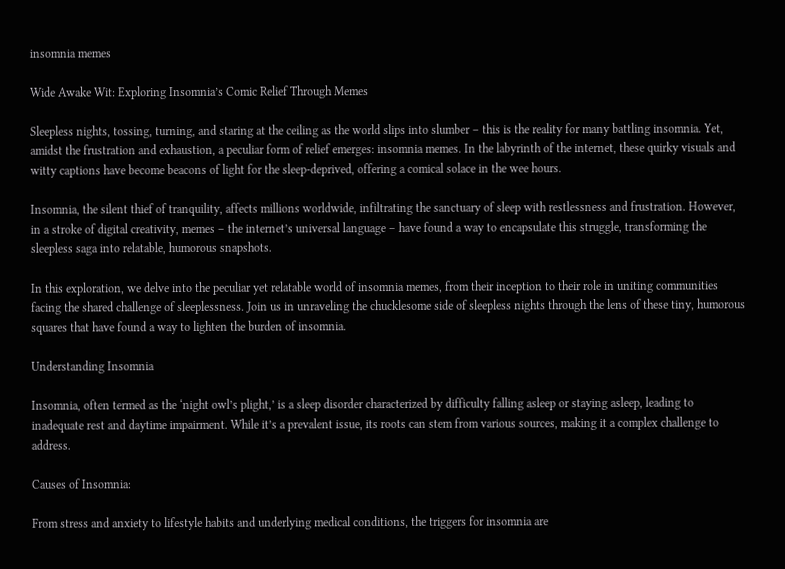insomnia memes

Wide Awake Wit: Exploring Insomnia’s Comic Relief Through Memes

Sleepless nights, tossing, turning, and staring at the ceiling as the world slips into slumber – this is the reality for many battling insomnia. Yet, amidst the frustration and exhaustion, a peculiar form of relief emerges: insomnia memes. In the labyrinth of the internet, these quirky visuals and witty captions have become beacons of light for the sleep-deprived, offering a comical solace in the wee hours.

Insomnia, the silent thief of tranquility, affects millions worldwide, infiltrating the sanctuary of sleep with restlessness and frustration. However, in a stroke of digital creativity, memes – the internet’s universal language – have found a way to encapsulate this struggle, transforming the sleepless saga into relatable, humorous snapshots.

In this exploration, we delve into the peculiar yet relatable world of insomnia memes, from their inception to their role in uniting communities facing the shared challenge of sleeplessness. Join us in unraveling the chucklesome side of sleepless nights through the lens of these tiny, humorous squares that have found a way to lighten the burden of insomnia.

Understanding Insomnia

Insomnia, often termed as the ‘night owl’s plight,’ is a sleep disorder characterized by difficulty falling asleep or staying asleep, leading to inadequate rest and daytime impairment. While it’s a prevalent issue, its roots can stem from various sources, making it a complex challenge to address.

Causes of Insomnia:

From stress and anxiety to lifestyle habits and underlying medical conditions, the triggers for insomnia are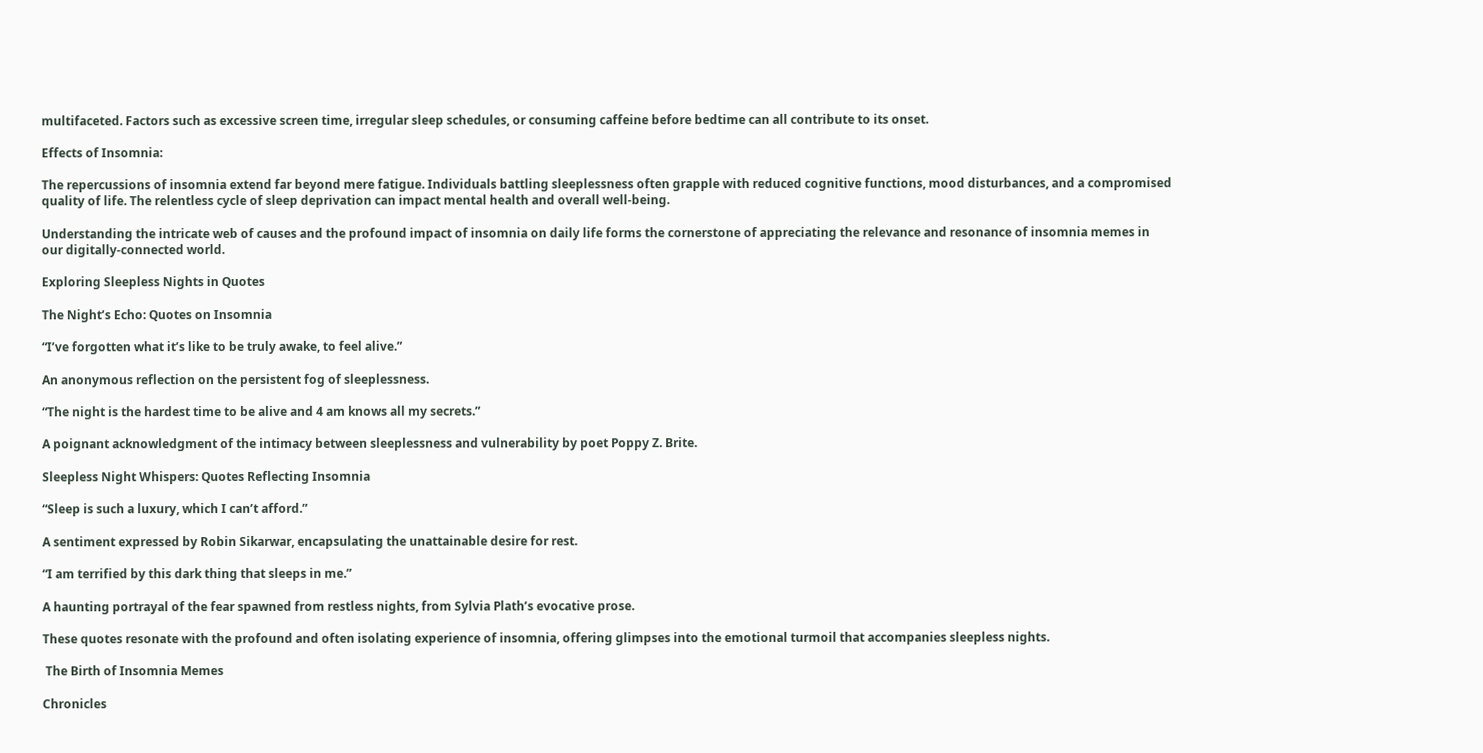multifaceted. Factors such as excessive screen time, irregular sleep schedules, or consuming caffeine before bedtime can all contribute to its onset.

Effects of Insomnia:

The repercussions of insomnia extend far beyond mere fatigue. Individuals battling sleeplessness often grapple with reduced cognitive functions, mood disturbances, and a compromised quality of life. The relentless cycle of sleep deprivation can impact mental health and overall well-being.

Understanding the intricate web of causes and the profound impact of insomnia on daily life forms the cornerstone of appreciating the relevance and resonance of insomnia memes in our digitally-connected world.

Exploring Sleepless Nights in Quotes

The Night’s Echo: Quotes on Insomnia

“I’ve forgotten what it’s like to be truly awake, to feel alive.”

An anonymous reflection on the persistent fog of sleeplessness.

“The night is the hardest time to be alive and 4 am knows all my secrets.”

A poignant acknowledgment of the intimacy between sleeplessness and vulnerability by poet Poppy Z. Brite.

Sleepless Night Whispers: Quotes Reflecting Insomnia

“Sleep is such a luxury, which I can’t afford.”

A sentiment expressed by Robin Sikarwar, encapsulating the unattainable desire for rest.

“I am terrified by this dark thing that sleeps in me.”

A haunting portrayal of the fear spawned from restless nights, from Sylvia Plath’s evocative prose.

These quotes resonate with the profound and often isolating experience of insomnia, offering glimpses into the emotional turmoil that accompanies sleepless nights.

 The Birth of Insomnia Memes

Chronicles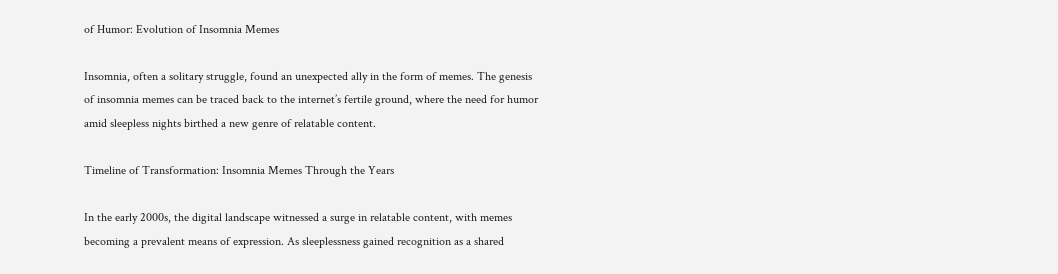of Humor: Evolution of Insomnia Memes

Insomnia, often a solitary struggle, found an unexpected ally in the form of memes. The genesis of insomnia memes can be traced back to the internet’s fertile ground, where the need for humor amid sleepless nights birthed a new genre of relatable content.

Timeline of Transformation: Insomnia Memes Through the Years

In the early 2000s, the digital landscape witnessed a surge in relatable content, with memes becoming a prevalent means of expression. As sleeplessness gained recognition as a shared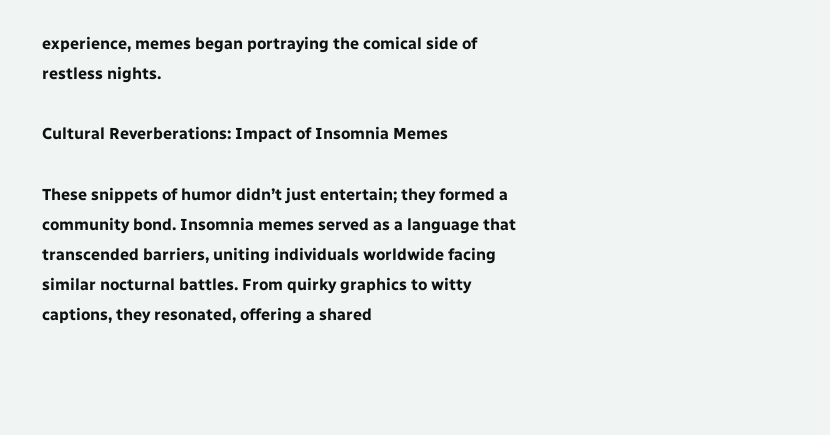experience, memes began portraying the comical side of restless nights.

Cultural Reverberations: Impact of Insomnia Memes

These snippets of humor didn’t just entertain; they formed a community bond. Insomnia memes served as a language that transcended barriers, uniting individuals worldwide facing similar nocturnal battles. From quirky graphics to witty captions, they resonated, offering a shared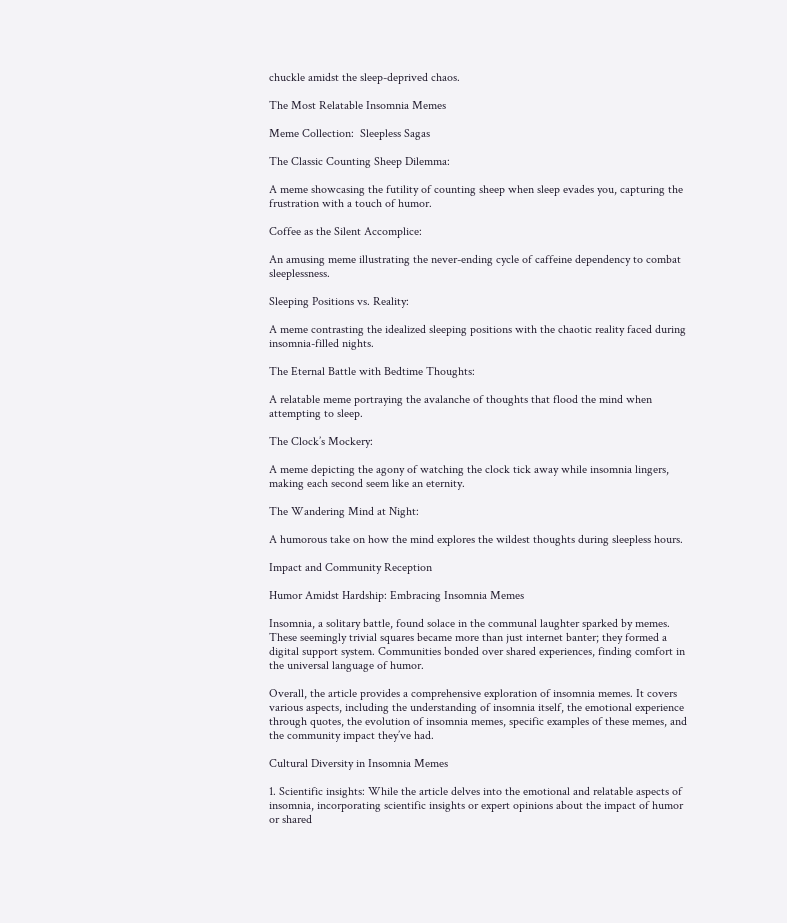chuckle amidst the sleep-deprived chaos.

The Most Relatable Insomnia Memes

Meme Collection:  Sleepless Sagas

The Classic Counting Sheep Dilemma:

A meme showcasing the futility of counting sheep when sleep evades you, capturing the frustration with a touch of humor.

Coffee as the Silent Accomplice:

An amusing meme illustrating the never-ending cycle of caffeine dependency to combat sleeplessness.

Sleeping Positions vs. Reality:

A meme contrasting the idealized sleeping positions with the chaotic reality faced during insomnia-filled nights.

The Eternal Battle with Bedtime Thoughts:

A relatable meme portraying the avalanche of thoughts that flood the mind when attempting to sleep.

The Clock’s Mockery:

A meme depicting the agony of watching the clock tick away while insomnia lingers, making each second seem like an eternity.

The Wandering Mind at Night:

A humorous take on how the mind explores the wildest thoughts during sleepless hours.

Impact and Community Reception

Humor Amidst Hardship: Embracing Insomnia Memes

Insomnia, a solitary battle, found solace in the communal laughter sparked by memes. These seemingly trivial squares became more than just internet banter; they formed a digital support system. Communities bonded over shared experiences, finding comfort in the universal language of humor.

Overall, the article provides a comprehensive exploration of insomnia memes. It covers various aspects, including the understanding of insomnia itself, the emotional experience through quotes, the evolution of insomnia memes, specific examples of these memes, and the community impact they’ve had.

Cultural Diversity in Insomnia Memes

1. Scientific insights: While the article delves into the emotional and relatable aspects of insomnia, incorporating scientific insights or expert opinions about the impact of humor or shared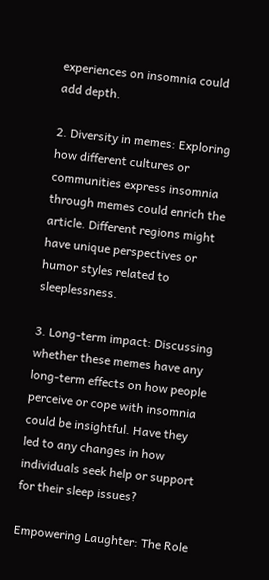experiences on insomnia could add depth.

2. Diversity in memes: Exploring how different cultures or communities express insomnia through memes could enrich the article. Different regions might have unique perspectives or humor styles related to sleeplessness.

3. Long-term impact: Discussing whether these memes have any long-term effects on how people perceive or cope with insomnia could be insightful. Have they led to any changes in how individuals seek help or support for their sleep issues?

Empowering Laughter: The Role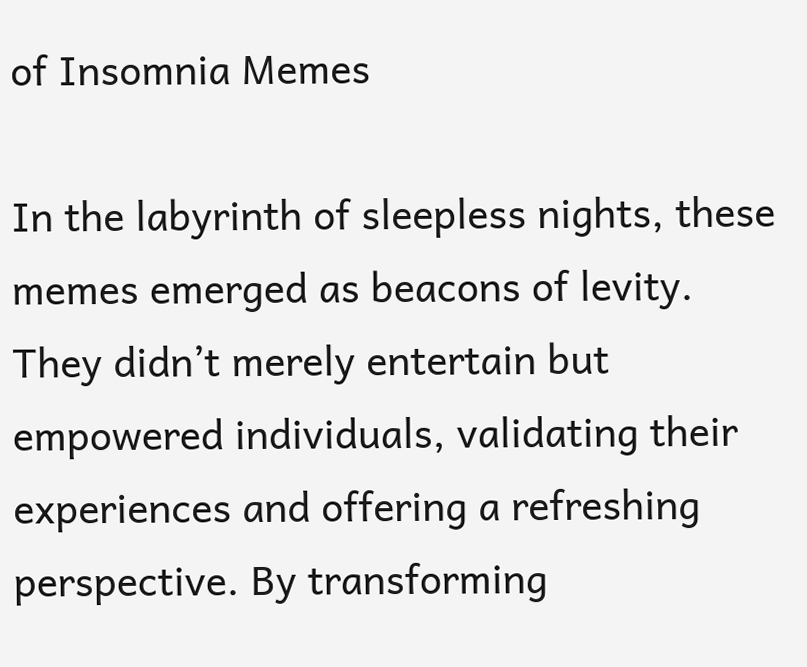of Insomnia Memes

In the labyrinth of sleepless nights, these memes emerged as beacons of levity. They didn’t merely entertain but empowered individuals, validating their experiences and offering a refreshing perspective. By transforming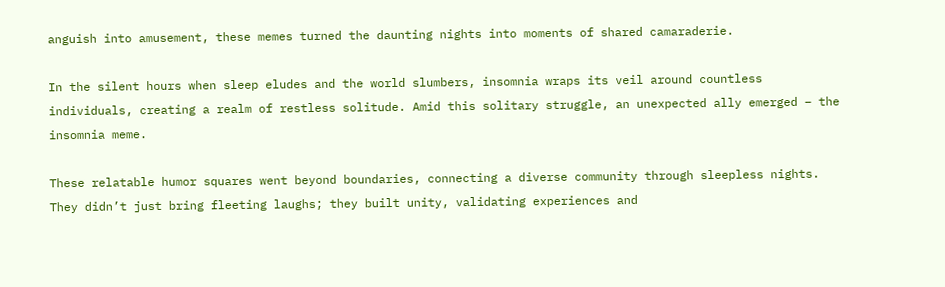anguish into amusement, these memes turned the daunting nights into moments of shared camaraderie.

In the silent hours when sleep eludes and the world slumbers, insomnia wraps its veil around countless individuals, creating a realm of restless solitude. Amid this solitary struggle, an unexpected ally emerged – the insomnia meme.

These relatable humor squares went beyond boundaries, connecting a diverse community through sleepless nights. They didn’t just bring fleeting laughs; they built unity, validating experiences and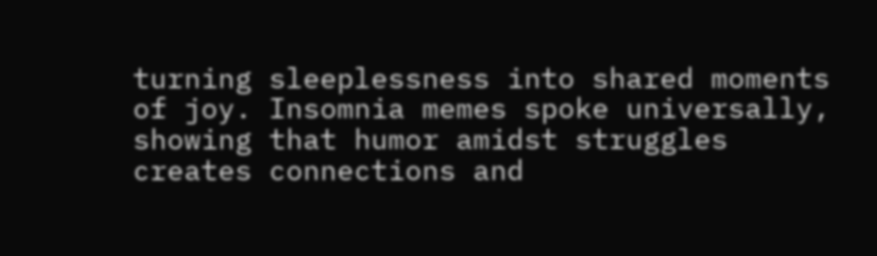turning sleeplessness into shared moments of joy. Insomnia memes spoke universally, showing that humor amidst struggles creates connections and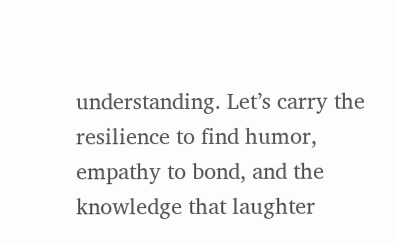understanding. Let’s carry the resilience to find humor, empathy to bond, and the knowledge that laughter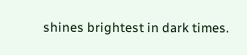shines brightest in dark times.